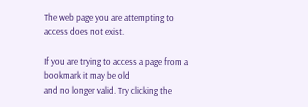The web page you are attempting to access does not exist.

If you are trying to access a page from a bookmark it may be old
and no longer valid. Try clicking the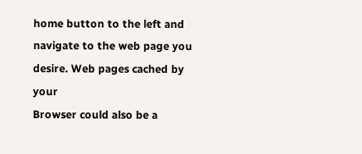home button to the left and
navigate to the web page you desire. Web pages cached by your
Browser could also be a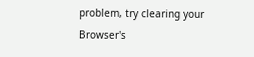problem, try clearing your Browser's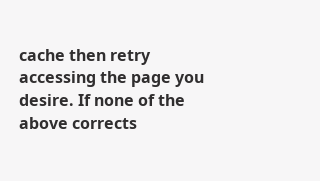cache then retry accessing the page you desire. If none of the
above corrects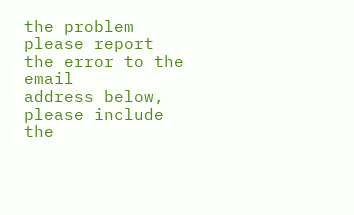the problem please report the error to the email
address below, please include the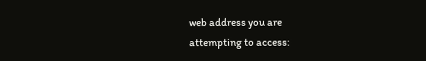web address you are
attempting to access: